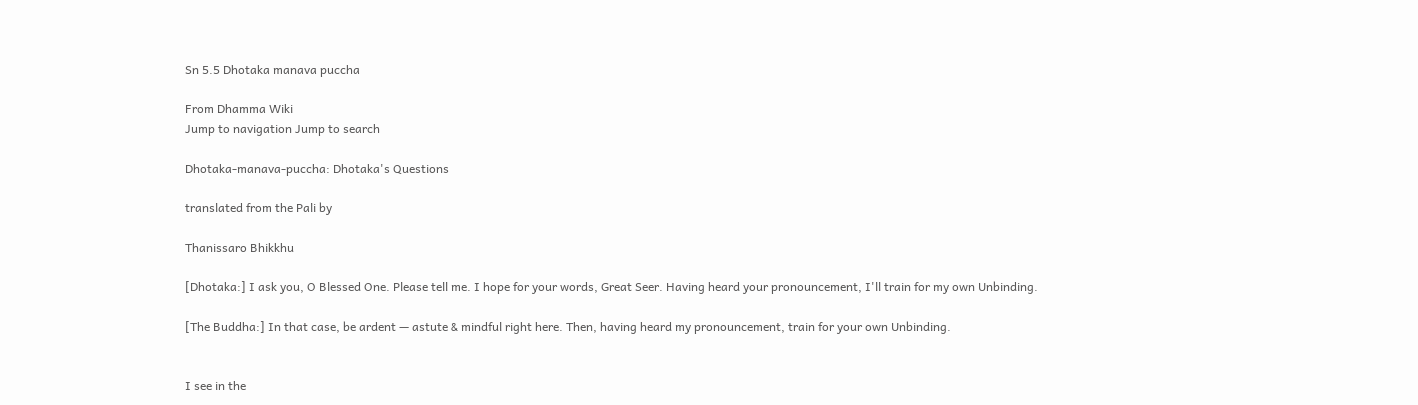Sn 5.5 Dhotaka manava puccha

From Dhamma Wiki
Jump to navigation Jump to search

Dhotaka-manava-puccha: Dhotaka's Questions

translated from the Pali by

Thanissaro Bhikkhu

[Dhotaka:] I ask you, O Blessed One. Please tell me. I hope for your words, Great Seer. Having heard your pronouncement, I'll train for my own Unbinding.

[The Buddha:] In that case, be ardent — astute & mindful right here. Then, having heard my pronouncement, train for your own Unbinding.


I see in the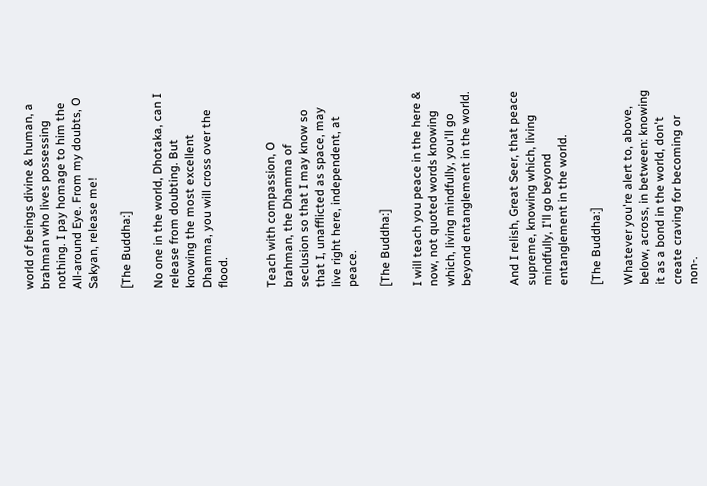world of beings divine & human, a brahman who lives possessing nothing. I pay homage to him the All-around Eye. From my doubts, O Sakyan, release me!

[The Buddha:]

No one in the world, Dhotaka, can I release from doubting. But knowing the most excellent Dhamma, you will cross over the flood.


Teach with compassion, O brahman, the Dhamma of seclusion so that I may know so that I, unafflicted as space, may live right here, independent, at peace.

[The Buddha:]

I will teach you peace in the here & now, not quoted words knowing which, living mindfully, you'll go beyond entanglement in the world.


And I relish, Great Seer, that peace supreme, knowing which, living mindfully, I'll go beyond entanglement in the world.

[The Buddha:]

Whatever you're alert to, above, below, across, in between: knowing it as a bond in the world, don't create craving for becoming or non-.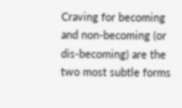Craving for becoming and non-becoming (or dis-becoming) are the two most subtle forms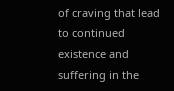of craving that lead to continued existence and suffering in the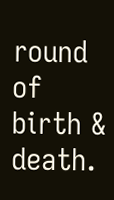round of birth & death.